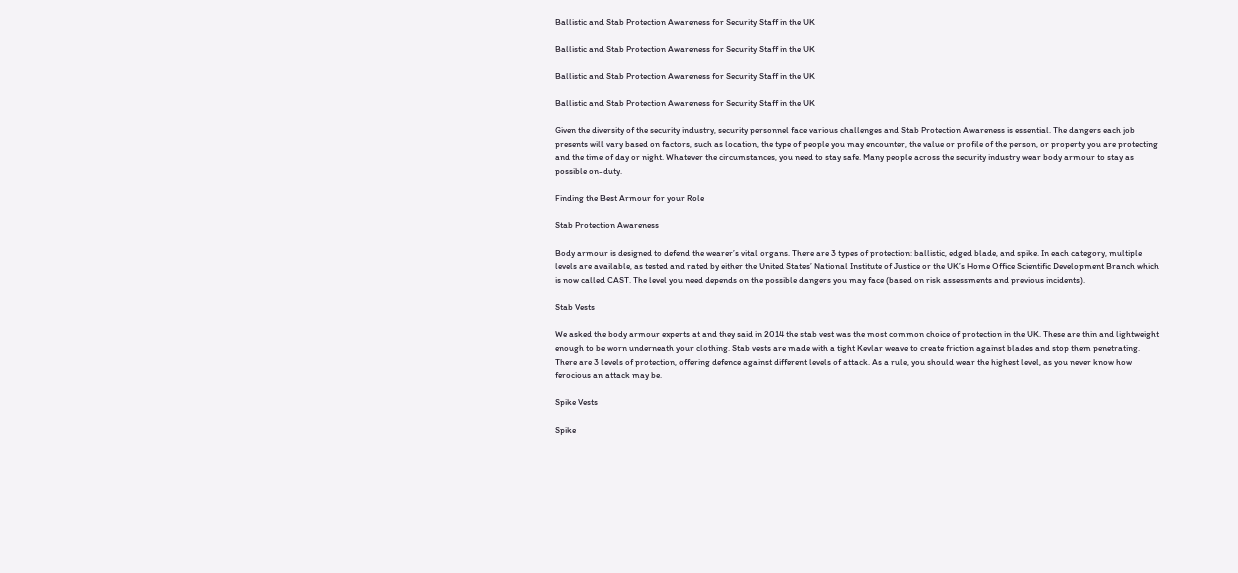Ballistic and Stab Protection Awareness for Security Staff in the UK

Ballistic and Stab Protection Awareness for Security Staff in the UK

Ballistic and Stab Protection Awareness for Security Staff in the UK

Ballistic and Stab Protection Awareness for Security Staff in the UK

Given the diversity of the security industry, security personnel face various challenges and Stab Protection Awareness is essential. The dangers each job presents will vary based on factors, such as location, the type of people you may encounter, the value or profile of the person, or property you are protecting and the time of day or night. Whatever the circumstances, you need to stay safe. Many people across the security industry wear body armour to stay as possible on-duty.

Finding the Best Armour for your Role

Stab Protection Awareness

Body armour is designed to defend the wearer’s vital organs. There are 3 types of protection: ballistic, edged blade, and spike. In each category, multiple levels are available, as tested and rated by either the United States’ National Institute of Justice or the UK’s Home Office Scientific Development Branch which is now called CAST. The level you need depends on the possible dangers you may face (based on risk assessments and previous incidents).

Stab Vests

We asked the body armour experts at and they said in 2014 the stab vest was the most common choice of protection in the UK. These are thin and lightweight enough to be worn underneath your clothing. Stab vests are made with a tight Kevlar weave to create friction against blades and stop them penetrating. There are 3 levels of protection, offering defence against different levels of attack. As a rule, you should wear the highest level, as you never know how ferocious an attack may be.

Spike Vests

Spike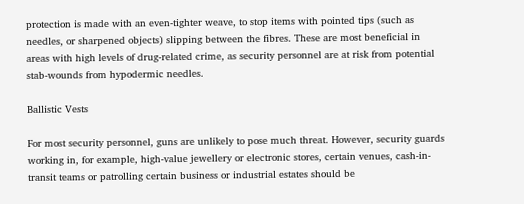protection is made with an even-tighter weave, to stop items with pointed tips (such as needles, or sharpened objects) slipping between the fibres. These are most beneficial in areas with high levels of drug-related crime, as security personnel are at risk from potential stab-wounds from hypodermic needles.

Ballistic Vests

For most security personnel, guns are unlikely to pose much threat. However, security guards working in, for example, high-value jewellery or electronic stores, certain venues, cash-in-transit teams or patrolling certain business or industrial estates should be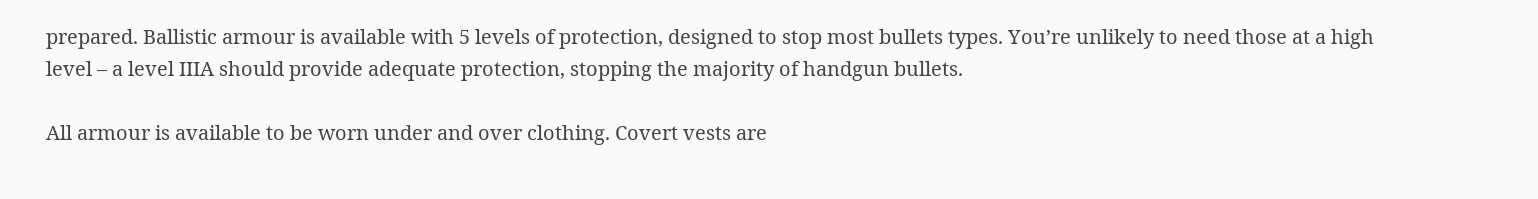prepared. Ballistic armour is available with 5 levels of protection, designed to stop most bullets types. You’re unlikely to need those at a high level – a level IIIA should provide adequate protection, stopping the majority of handgun bullets.

All armour is available to be worn under and over clothing. Covert vests are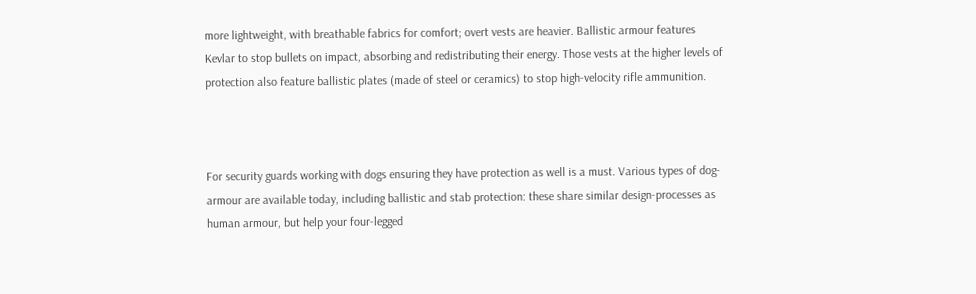more lightweight, with breathable fabrics for comfort; overt vests are heavier. Ballistic armour features Kevlar to stop bullets on impact, absorbing and redistributing their energy. Those vests at the higher levels of protection also feature ballistic plates (made of steel or ceramics) to stop high-velocity rifle ammunition.



For security guards working with dogs ensuring they have protection as well is a must. Various types of dog-armour are available today, including ballistic and stab protection: these share similar design-processes as human armour, but help your four-legged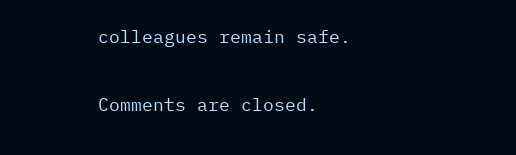colleagues remain safe.

Comments are closed.